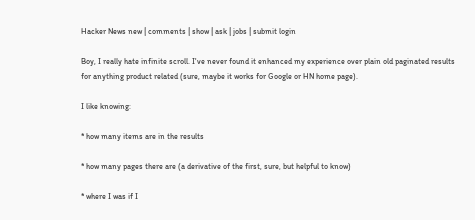Hacker News new | comments | show | ask | jobs | submit login

Boy, I really hate infinite scroll. I've never found it enhanced my experience over plain old paginated results for anything product related (sure, maybe it works for Google or HN home page).

I like knowing:

* how many items are in the results

* how many pages there are (a derivative of the first, sure, but helpful to know)

* where I was if I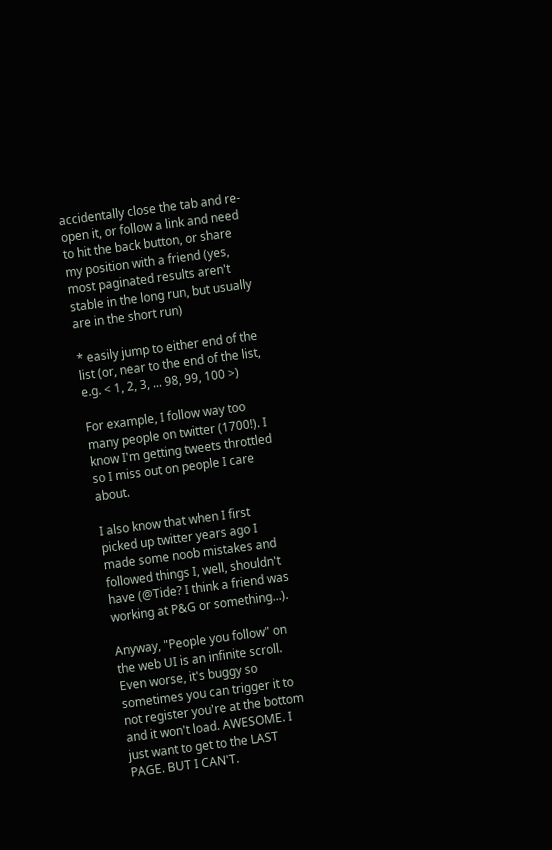accidentally close the tab and re-open it, or follow a link and need to hit the back button, or share my position with a friend (yes, most paginated results aren't stable in the long run, but usually are in the short run)

* easily jump to either end of the list (or, near to the end of the list, e.g. < 1, 2, 3, ... 98, 99, 100 >)

For example, I follow way too many people on twitter (1700!). I know I'm getting tweets throttled so I miss out on people I care about.

I also know that when I first picked up twitter years ago I made some noob mistakes and followed things I, well, shouldn't have (@Tide? I think a friend was working at P&G or something...).

Anyway, "People you follow" on the web UI is an infinite scroll. Even worse, it's buggy so sometimes you can trigger it to not register you're at the bottom and it won't load. AWESOME. I just want to get to the LAST PAGE. BUT I CAN'T.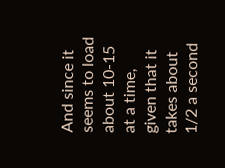And since it seems to load about 10-15 at a time, given that it takes about 1/2 a second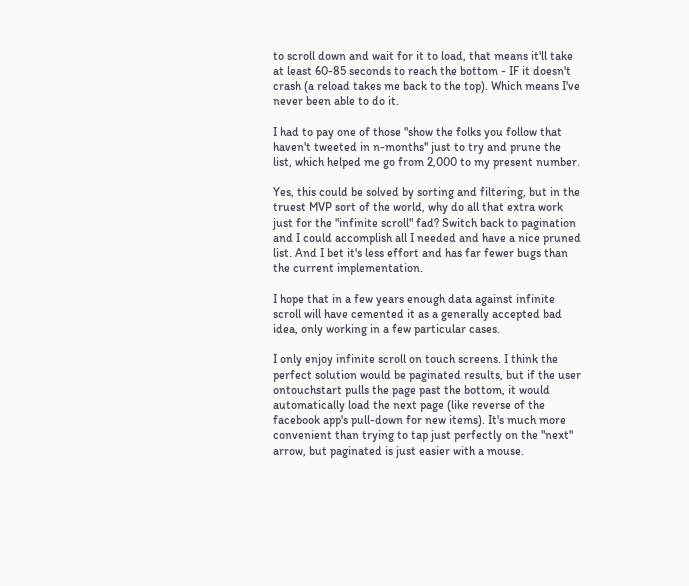to scroll down and wait for it to load, that means it'll take at least 60-85 seconds to reach the bottom - IF it doesn't crash (a reload takes me back to the top). Which means I've never been able to do it.

I had to pay one of those "show the folks you follow that haven't tweeted in n-months" just to try and prune the list, which helped me go from 2,000 to my present number.

Yes, this could be solved by sorting and filtering, but in the truest MVP sort of the world, why do all that extra work just for the "infinite scroll" fad? Switch back to pagination and I could accomplish all I needed and have a nice pruned list. And I bet it's less effort and has far fewer bugs than the current implementation.

I hope that in a few years enough data against infinite scroll will have cemented it as a generally accepted bad idea, only working in a few particular cases.

I only enjoy infinite scroll on touch screens. I think the perfect solution would be paginated results, but if the user ontouchstart pulls the page past the bottom, it would automatically load the next page (like reverse of the facebook app's pull-down for new items). It's much more convenient than trying to tap just perfectly on the "next" arrow, but paginated is just easier with a mouse.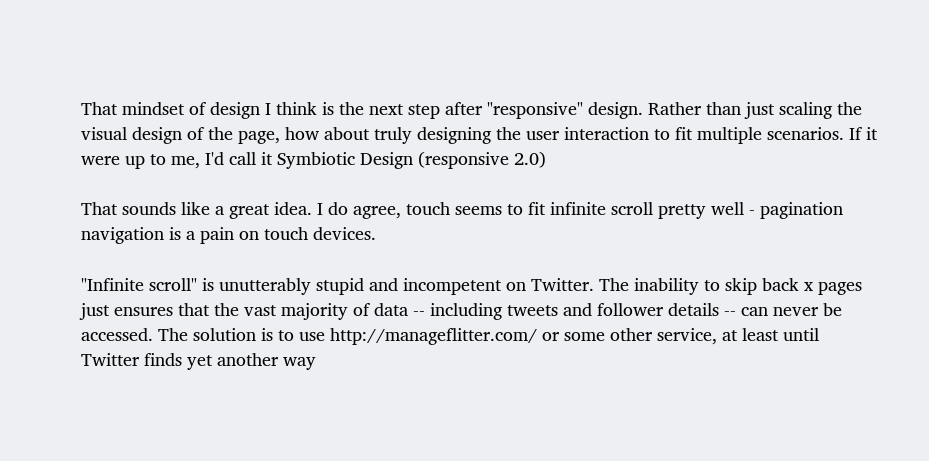That mindset of design I think is the next step after "responsive" design. Rather than just scaling the visual design of the page, how about truly designing the user interaction to fit multiple scenarios. If it were up to me, I'd call it Symbiotic Design (responsive 2.0)

That sounds like a great idea. I do agree, touch seems to fit infinite scroll pretty well - pagination navigation is a pain on touch devices.

"Infinite scroll" is unutterably stupid and incompetent on Twitter. The inability to skip back x pages just ensures that the vast majority of data -- including tweets and follower details -- can never be accessed. The solution is to use http://manageflitter.com/ or some other service, at least until Twitter finds yet another way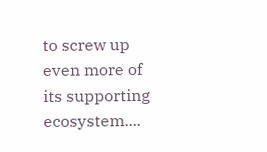to screw up even more of its supporting ecosystem....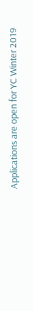Applications are open for YC Winter 2019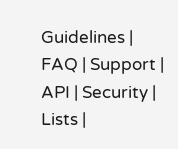Guidelines | FAQ | Support | API | Security | Lists |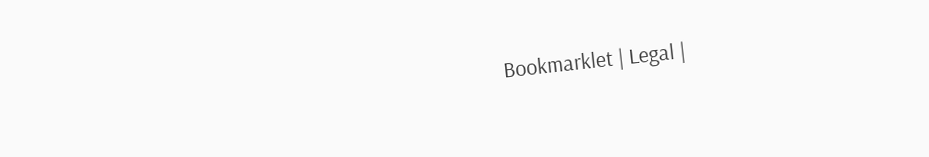Bookmarklet | Legal |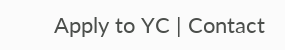Apply to YC | Contact